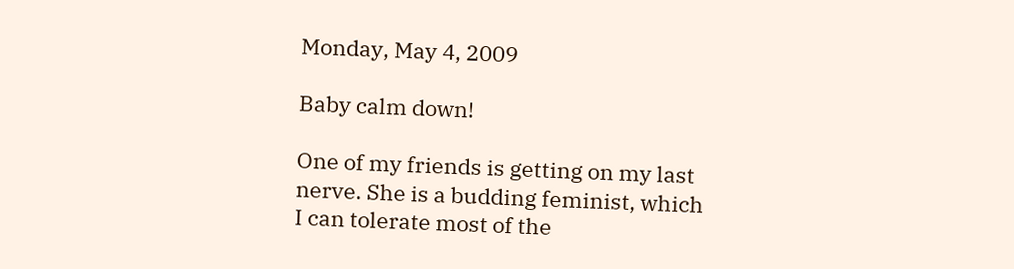Monday, May 4, 2009

Baby calm down!

One of my friends is getting on my last nerve. She is a budding feminist, which I can tolerate most of the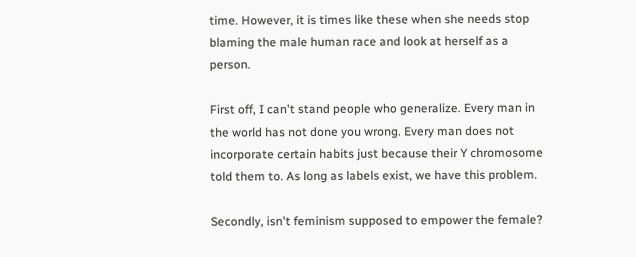time. However, it is times like these when she needs stop blaming the male human race and look at herself as a person.

First off, I can't stand people who generalize. Every man in the world has not done you wrong. Every man does not incorporate certain habits just because their Y chromosome told them to. As long as labels exist, we have this problem.

Secondly, isn't feminism supposed to empower the female?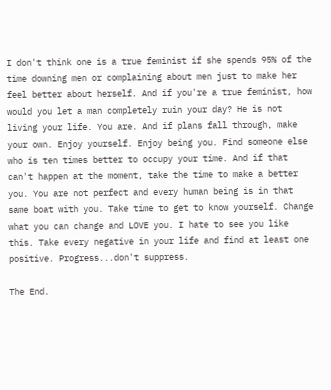I don't think one is a true feminist if she spends 95% of the time downing men or complaining about men just to make her feel better about herself. And if you're a true feminist, how would you let a man completely ruin your day? He is not living your life. You are. And if plans fall through, make your own. Enjoy yourself. Enjoy being you. Find someone else who is ten times better to occupy your time. And if that can't happen at the moment, take the time to make a better you. You are not perfect and every human being is in that same boat with you. Take time to get to know yourself. Change what you can change and LOVE you. I hate to see you like this. Take every negative in your life and find at least one positive. Progress...don't suppress.

The End.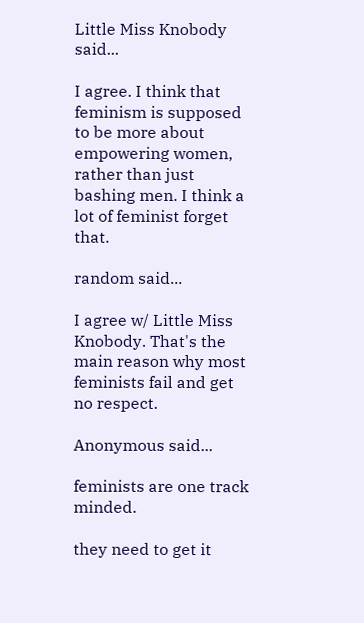Little Miss Knobody said...

I agree. I think that feminism is supposed to be more about empowering women, rather than just bashing men. I think a lot of feminist forget that.

random said...

I agree w/ Little Miss Knobody. That's the main reason why most feminists fail and get no respect.

Anonymous said...

feminists are one track minded.

they need to get it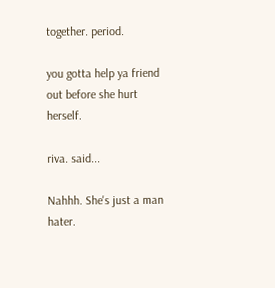together. period.

you gotta help ya friend out before she hurt herself.

riva. said...

Nahhh. She's just a man hater.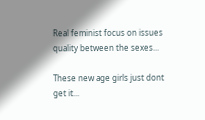Real feminist focus on issues quality between the sexes...

These new age girls just dont get it...